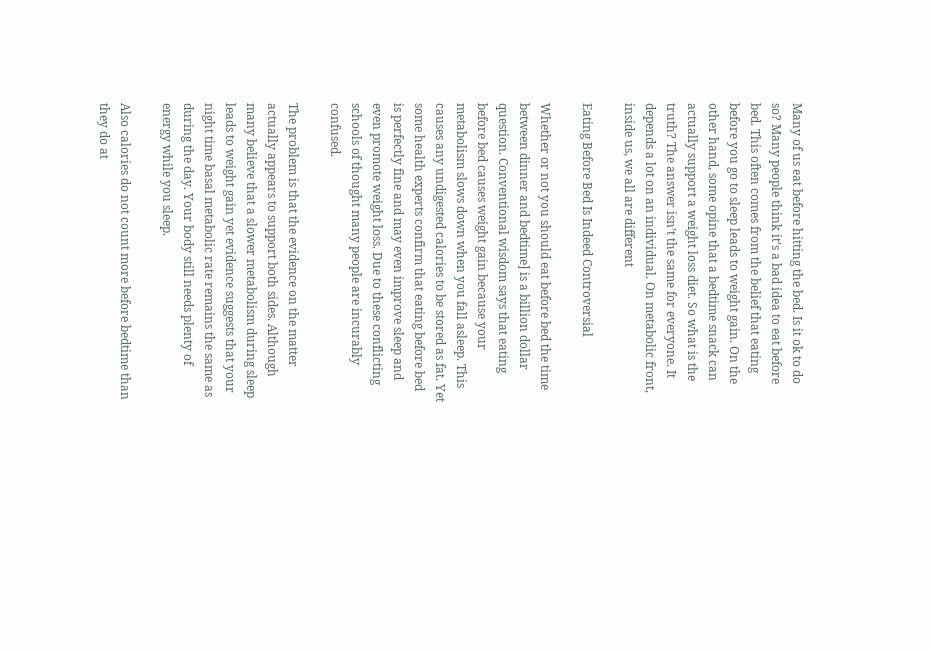Many of us eat before hitting the bed. Is it ok to do so? Many people think it’s a bad idea to eat before bed. This often comes from the belief that eating before you go to sleep leads to weight gain. On the other hand, some opine that a bedtime snack can actually support a weight loss diet. So what is the truth? The answer isn’t the same for everyone. It depends a lot on an individual. On metabolic front, inside us, we all are different

Eating Before Bed Is Indeed Controversial

Whether or not you should eat before bed the time between dinner and bedtime] is a billion dollar question. Conventional wisdom says that eating before bed causes weight gain because your metabolism slows down when you fall asleep. This causes any undigested calories to be stored as fat. Yet some health experts confirm that eating before bed is perfectly fine and may even improve sleep and even promote weight loss. Due to these conflicting schools of thought many people are incurably confused.

The problem is that the evidence on the matter actually appears to support both sides. Although many believe that a slower metabolism during sleep leads to weight gain yet evidence suggests that your night time basal metabolic rate remains the same as during the day. Your body still needs plenty of energy while you sleep.

Also calories do not count more before bedtime than they do at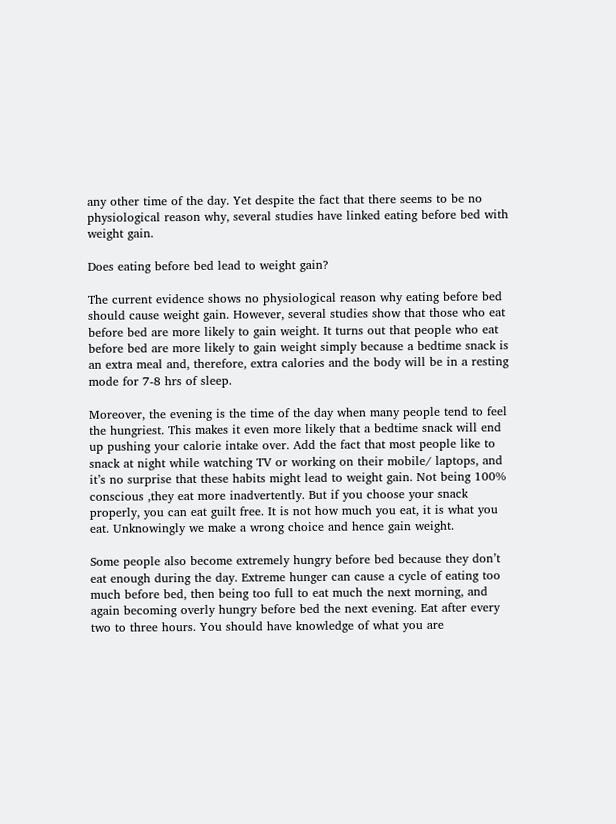any other time of the day. Yet despite the fact that there seems to be no physiological reason why, several studies have linked eating before bed with weight gain.

Does eating before bed lead to weight gain?

The current evidence shows no physiological reason why eating before bed should cause weight gain. However, several studies show that those who eat before bed are more likely to gain weight. It turns out that people who eat before bed are more likely to gain weight simply because a bedtime snack is an extra meal and, therefore, extra calories and the body will be in a resting mode for 7-8 hrs of sleep.

Moreover, the evening is the time of the day when many people tend to feel the hungriest. This makes it even more likely that a bedtime snack will end up pushing your calorie intake over. Add the fact that most people like to snack at night while watching TV or working on their mobile/ laptops, and it’s no surprise that these habits might lead to weight gain. Not being 100% conscious ,they eat more inadvertently. But if you choose your snack properly, you can eat guilt free. It is not how much you eat, it is what you eat. Unknowingly we make a wrong choice and hence gain weight.

Some people also become extremely hungry before bed because they don’t eat enough during the day. Extreme hunger can cause a cycle of eating too much before bed, then being too full to eat much the next morning, and again becoming overly hungry before bed the next evening. Eat after every two to three hours. You should have knowledge of what you are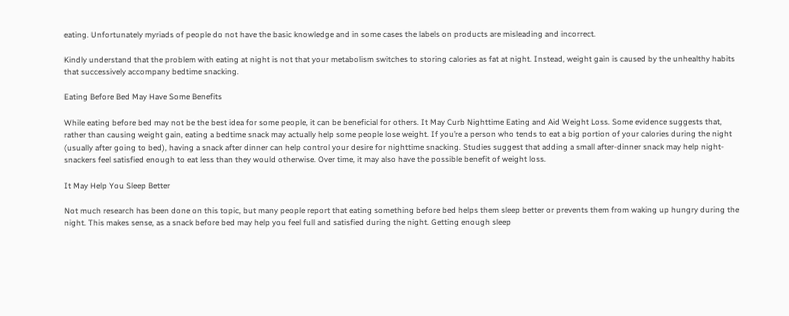eating. Unfortunately myriads of people do not have the basic knowledge and in some cases the labels on products are misleading and incorrect.

Kindly understand that the problem with eating at night is not that your metabolism switches to storing calories as fat at night. Instead, weight gain is caused by the unhealthy habits that successively accompany bedtime snacking.

Eating Before Bed May Have Some Benefits

While eating before bed may not be the best idea for some people, it can be beneficial for others. It May Curb Nighttime Eating and Aid Weight Loss. Some evidence suggests that, rather than causing weight gain, eating a bedtime snack may actually help some people lose weight. If you’re a person who tends to eat a big portion of your calories during the night (usually after going to bed), having a snack after dinner can help control your desire for nighttime snacking. Studies suggest that adding a small after-dinner snack may help night-snackers feel satisfied enough to eat less than they would otherwise. Over time, it may also have the possible benefit of weight loss.

It May Help You Sleep Better

Not much research has been done on this topic, but many people report that eating something before bed helps them sleep better or prevents them from waking up hungry during the night. This makes sense, as a snack before bed may help you feel full and satisfied during the night. Getting enough sleep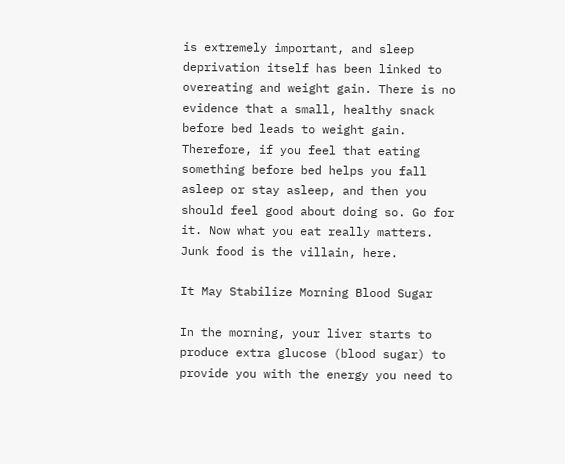is extremely important, and sleep deprivation itself has been linked to overeating and weight gain. There is no evidence that a small, healthy snack before bed leads to weight gain. Therefore, if you feel that eating something before bed helps you fall asleep or stay asleep, and then you should feel good about doing so. Go for it. Now what you eat really matters. Junk food is the villain, here.

It May Stabilize Morning Blood Sugar

In the morning, your liver starts to produce extra glucose (blood sugar) to provide you with the energy you need to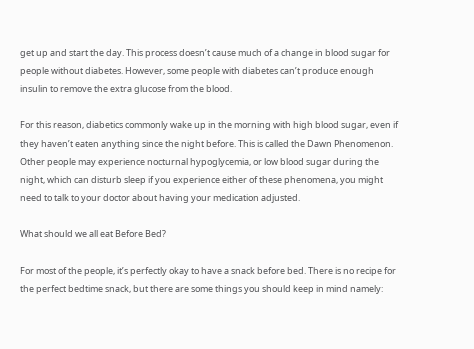get up and start the day. This process doesn’t cause much of a change in blood sugar for people without diabetes. However, some people with diabetes can’t produce enough insulin to remove the extra glucose from the blood.

For this reason, diabetics commonly wake up in the morning with high blood sugar, even if they haven’t eaten anything since the night before. This is called the Dawn Phenomenon. Other people may experience nocturnal hypoglycemia, or low blood sugar during the night, which can disturb sleep if you experience either of these phenomena, you might need to talk to your doctor about having your medication adjusted.

What should we all eat Before Bed?

For most of the people, it’s perfectly okay to have a snack before bed. There is no recipe for the perfect bedtime snack, but there are some things you should keep in mind namely: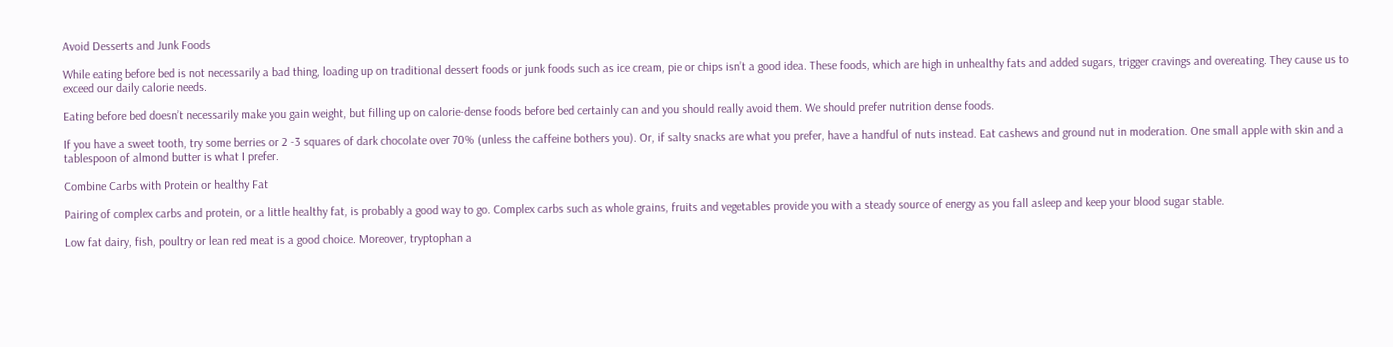Avoid Desserts and Junk Foods

While eating before bed is not necessarily a bad thing, loading up on traditional dessert foods or junk foods such as ice cream, pie or chips isn’t a good idea. These foods, which are high in unhealthy fats and added sugars, trigger cravings and overeating. They cause us to exceed our daily calorie needs.

Eating before bed doesn’t necessarily make you gain weight, but filling up on calorie-dense foods before bed certainly can and you should really avoid them. We should prefer nutrition dense foods.

If you have a sweet tooth, try some berries or 2 -3 squares of dark chocolate over 70% (unless the caffeine bothers you). Or, if salty snacks are what you prefer, have a handful of nuts instead. Eat cashews and ground nut in moderation. One small apple with skin and a tablespoon of almond butter is what I prefer.

Combine Carbs with Protein or healthy Fat

Pairing of complex carbs and protein, or a little healthy fat, is probably a good way to go. Complex carbs such as whole grains, fruits and vegetables provide you with a steady source of energy as you fall asleep and keep your blood sugar stable.

Low fat dairy, fish, poultry or lean red meat is a good choice. Moreover, tryptophan a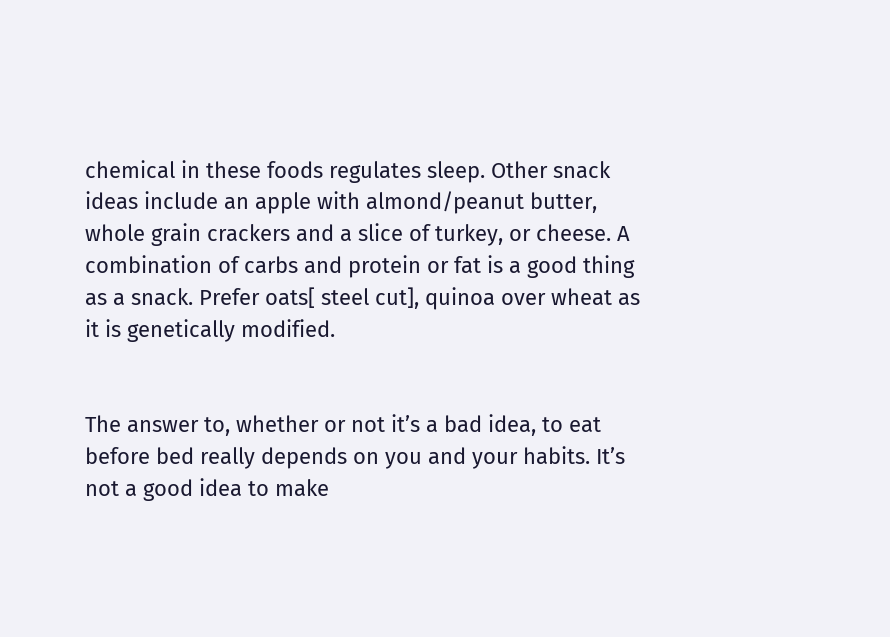chemical in these foods regulates sleep. Other snack ideas include an apple with almond/peanut butter, whole grain crackers and a slice of turkey, or cheese. A combination of carbs and protein or fat is a good thing as a snack. Prefer oats[ steel cut], quinoa over wheat as it is genetically modified.


The answer to, whether or not it’s a bad idea, to eat before bed really depends on you and your habits. It’s not a good idea to make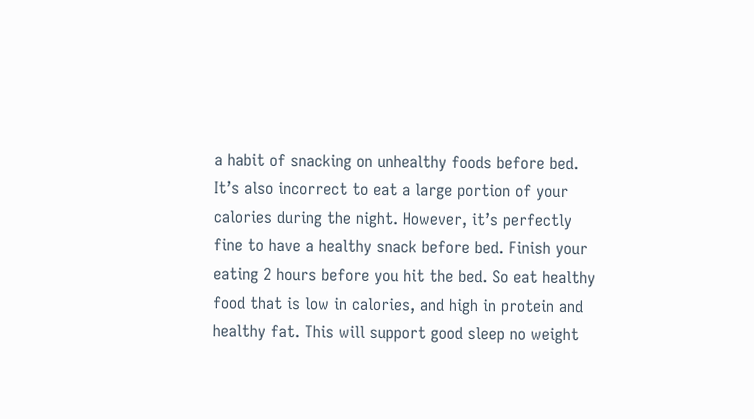a habit of snacking on unhealthy foods before bed. It’s also incorrect to eat a large portion of your calories during the night. However, it’s perfectly fine to have a healthy snack before bed. Finish your eating 2 hours before you hit the bed. So eat healthy food that is low in calories, and high in protein and healthy fat. This will support good sleep no weight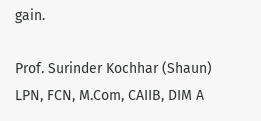gain.

Prof. Surinder Kochhar (Shaun)
LPN, FCN, M.Com, CAIIB, DIM A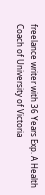freelance writer with 36 Years Exp. A Health Coach of University of Victoria